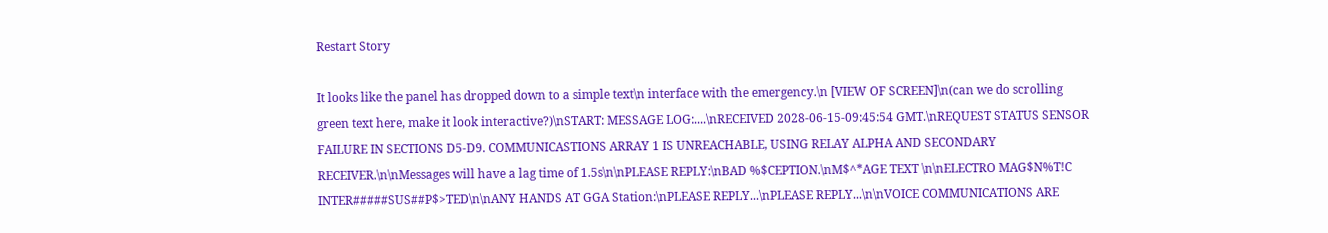Restart Story

It looks like the panel has dropped down to a simple text\n interface with the emergency.\n [VIEW OF SCREEN]\n(can we do scrolling green text here, make it look interactive?)\nSTART: MESSAGE LOG:....\nRECEIVED 2028-06-15-09:45:54 GMT.\nREQUEST STATUS SENSOR FAILURE IN SECTIONS D5-D9. COMMUNICASTIONS ARRAY 1 IS UNREACHABLE, USING RELAY ALPHA AND SECONDARY RECEIVER.\n\nMessages will have a lag time of 1.5s\n\nPLEASE REPLY:\nBAD %$CEPTION.\nM$^*AGE TEXT \n\nELECTRO MAG$N%T!C INTER#####SUS##P$>TED\n\nANY HANDS AT GGA Station:\nPLEASE REPLY...\nPLEASE REPLY...\n\nVOICE COMMUNICATIONS ARE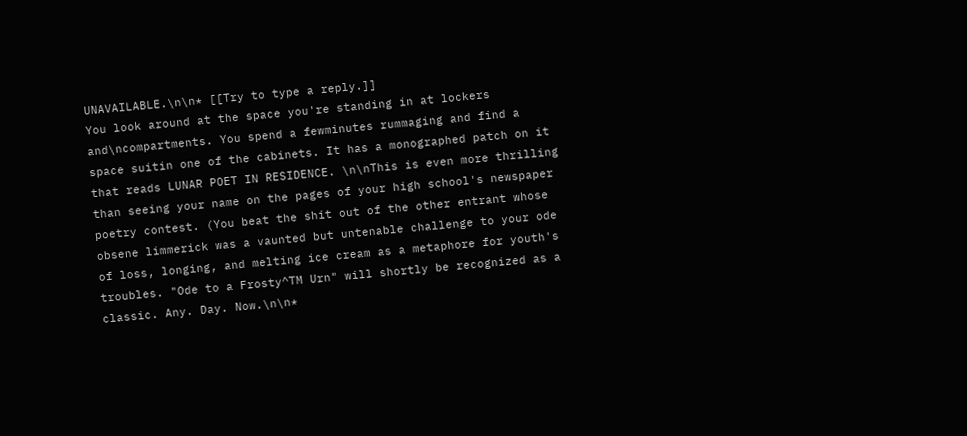UNAVAILABLE.\n\n* [[Try to type a reply.]]
You look around at the space you're standing in at lockers and\ncompartments. You spend a fewminutes rummaging and find a space suitin one of the cabinets. It has a monographed patch on it that reads LUNAR POET IN RESIDENCE. \n\nThis is even more thrilling than seeing your name on the pages of your high school's newspaper poetry contest. (You beat the shit out of the other entrant whose obsene limmerick was a vaunted but untenable challenge to your ode of loss, longing, and melting ice cream as a metaphore for youth's troubles. "Ode to a Frosty^TM Urn" will shortly be recognized as a classic. Any. Day. Now.\n\n*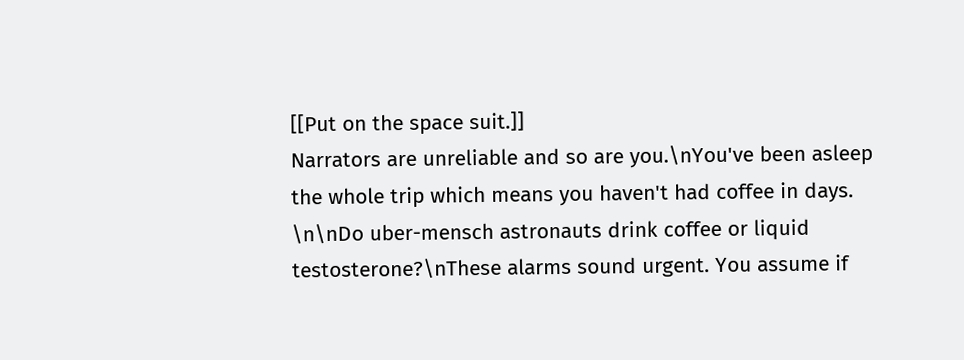[[Put on the space suit.]]
Narrators are unreliable and so are you.\nYou've been asleep the whole trip which means you haven't had coffee in days. \n\nDo uber-mensch astronauts drink coffee or liquid testosterone?\nThese alarms sound urgent. You assume if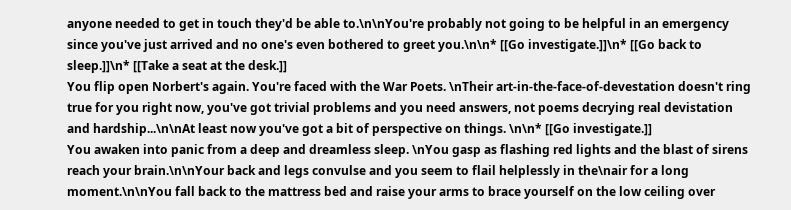anyone needed to get in touch they'd be able to.\n\nYou're probably not going to be helpful in an emergency since you've just arrived and no one's even bothered to greet you.\n\n* [[Go investigate.]]\n* [[Go back to sleep.]]\n* [[Take a seat at the desk.]]
You flip open Norbert's again. You're faced with the War Poets. \nTheir art-in-the-face-of-devestation doesn't ring true for you right now, you've got trivial problems and you need answers, not poems decrying real devistation and hardship...\n\nAt least now you've got a bit of perspective on things. \n\n* [[Go investigate.]]
You awaken into panic from a deep and dreamless sleep. \nYou gasp as flashing red lights and the blast of sirens reach your brain.\n\nYour back and legs convulse and you seem to flail helplessly in the\nair for a long moment.\n\nYou fall back to the mattress bed and raise your arms to brace yourself on the low ceiling over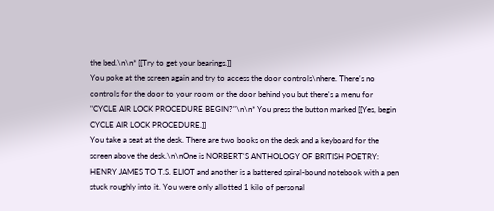the bed.\n\n* [[Try to get your bearings.]]
You poke at the screen again and try to access the door controls\nhere. There's no controls for the door to your room or the door behind you but there's a menu for "CYCLE AIR LOCK PROCEDURE BEGIN?"\n\n* You press the button marked [[Yes, begin CYCLE AIR LOCK PROCEDURE.]]
You take a seat at the desk. There are two books on the desk and a keyboard for the screen above the desk.\n\nOne is NORBERT'S ANTHOLOGY OF BRITISH POETRY: HENRY JAMES TO T.S. ELIOT and another is a battered spiral-bound notebook with a pen stuck roughly into it. You were only allotted 1 kilo of personal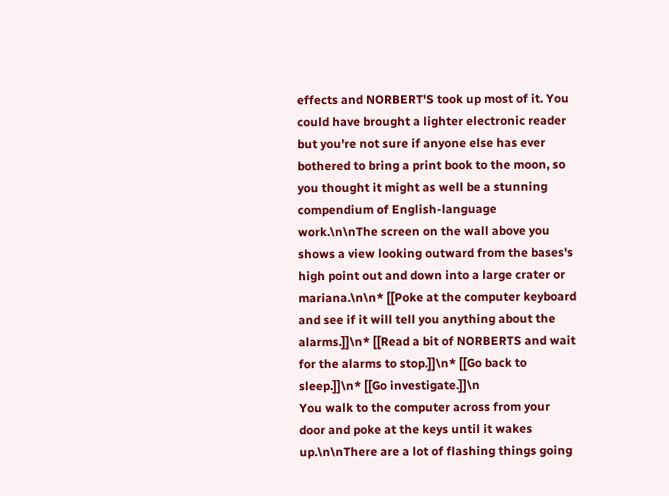effects and NORBERT'S took up most of it. You could have brought a lighter electronic reader but you're not sure if anyone else has ever bothered to bring a print book to the moon, so you thought it might as well be a stunning compendium of English-language work.\n\nThe screen on the wall above you shows a view looking outward from the bases's high point out and down into a large crater or mariana.\n\n* [[Poke at the computer keyboard and see if it will tell you anything about the alarms.]]\n* [[Read a bit of NORBERTS and wait for the alarms to stop.]]\n* [[Go back to sleep.]]\n* [[Go investigate.]]\n
You walk to the computer across from your door and poke at the keys until it wakes up.\n\nThere are a lot of flashing things going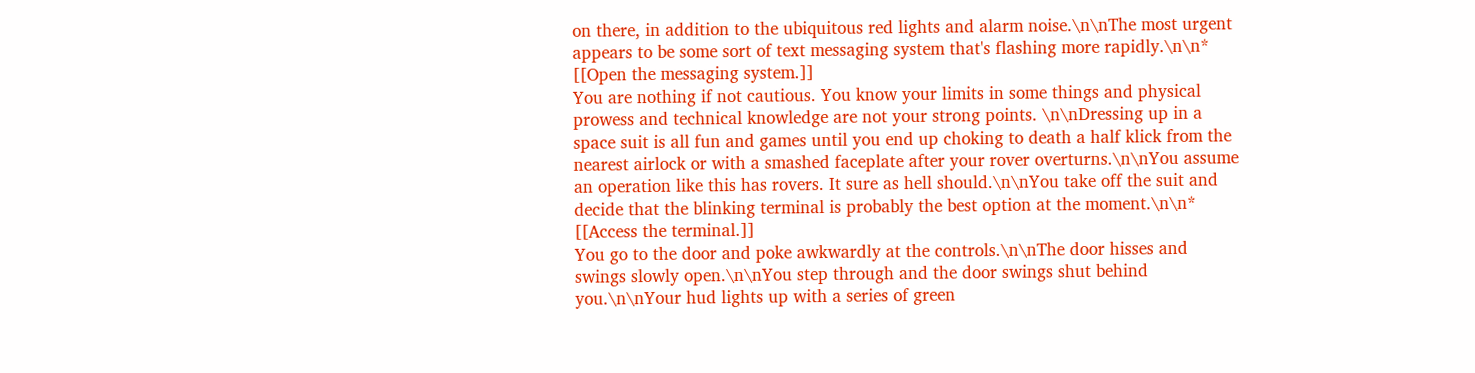on there, in addition to the ubiquitous red lights and alarm noise.\n\nThe most urgent appears to be some sort of text messaging system that's flashing more rapidly.\n\n* [[Open the messaging system.]]
You are nothing if not cautious. You know your limits in some things and physical prowess and technical knowledge are not your strong points. \n\nDressing up in a space suit is all fun and games until you end up choking to death a half klick from the nearest airlock or with a smashed faceplate after your rover overturns.\n\nYou assume an operation like this has rovers. It sure as hell should.\n\nYou take off the suit and decide that the blinking terminal is probably the best option at the moment.\n\n* [[Access the terminal.]]
You go to the door and poke awkwardly at the controls.\n\nThe door hisses and swings slowly open.\n\nYou step through and the door swings shut behind you.\n\nYour hud lights up with a series of green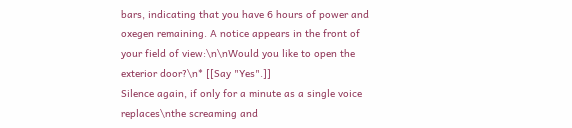bars, indicating that you have 6 hours of power and oxegen remaining. A notice appears in the front of your field of view:\n\nWould you like to open the exterior door?\n* [[Say "Yes".]]
Silence again, if only for a minute as a single voice replaces\nthe screaming and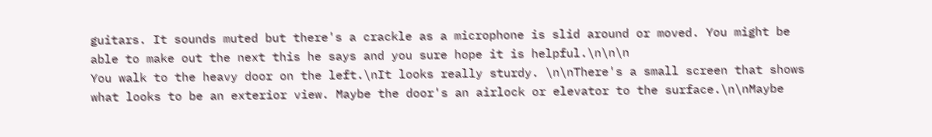guitars. It sounds muted but there's a crackle as a microphone is slid around or moved. You might be able to make out the next this he says and you sure hope it is helpful.\n\n\n
You walk to the heavy door on the left.\nIt looks really sturdy. \n\nThere's a small screen that shows what looks to be an exterior view. Maybe the door's an airlock or elevator to the surface.\n\nMaybe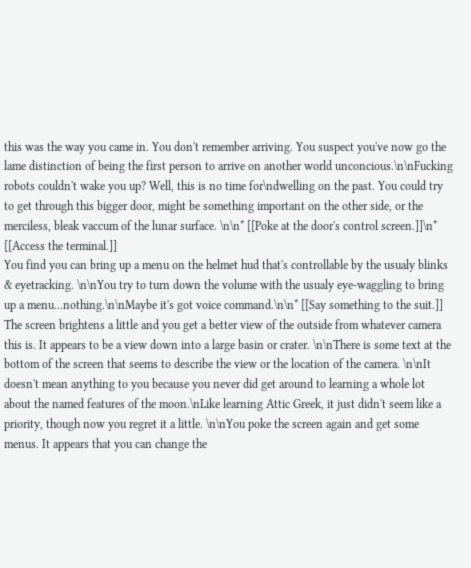this was the way you came in. You don't remember arriving. You suspect you've now go the lame distinction of being the first person to arrive on another world unconcious.\n\nFucking robots couldn't wake you up? Well, this is no time for\ndwelling on the past. You could try to get through this bigger door, might be something important on the other side, or the merciless, bleak vaccum of the lunar surface. \n\n* [[Poke at the door's control screen.]]\n* [[Access the terminal.]]
You find you can bring up a menu on the helmet hud that's controllable by the usualy blinks & eyetracking. \n\nYou try to turn down the volume with the usualy eye-waggling to bring up a menu...nothing.\n\nMaybe it's got voice command.\n\n* [[Say something to the suit.]]
The screen brightens a little and you get a better view of the outside from whatever camera this is. It appears to be a view down into a large basin or crater. \n\nThere is some text at the bottom of the screen that seems to describe the view or the location of the camera. \n\nIt doesn't mean anything to you because you never did get around to learning a whole lot about the named features of the moon.\nLike learning Attic Greek, it just didn't seem like a priority, though now you regret it a little. \n\nYou poke the screen again and get some menus. It appears that you can change the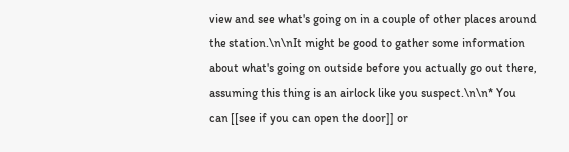view and see what's going on in a couple of other places around the station.\n\nIt might be good to gather some information about what's going on outside before you actually go out there, assuming this thing is an airlock like you suspect.\n\n* You can [[see if you can open the door]] or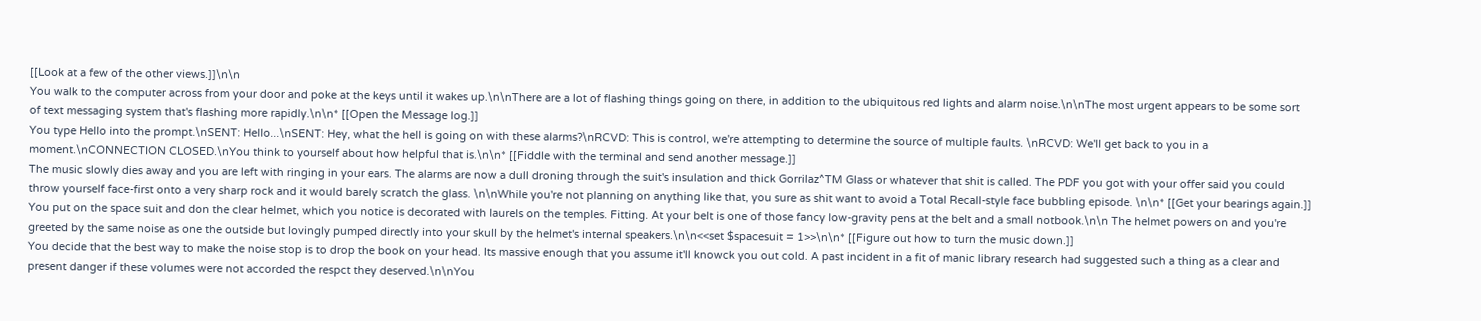[[Look at a few of the other views.]]\n\n
You walk to the computer across from your door and poke at the keys until it wakes up.\n\nThere are a lot of flashing things going on there, in addition to the ubiquitous red lights and alarm noise.\n\nThe most urgent appears to be some sort of text messaging system that's flashing more rapidly.\n\n* [[Open the Message log.]]
You type Hello into the prompt.\nSENT: Hello...\nSENT: Hey, what the hell is going on with these alarms?\nRCVD: This is control, we're attempting to determine the source of multiple faults. \nRCVD: We'll get back to you in a moment.\nCONNECTION CLOSED.\nYou think to yourself about how helpful that is.\n\n* [[Fiddle with the terminal and send another message.]]
The music slowly dies away and you are left with ringing in your ears. The alarms are now a dull droning through the suit's insulation and thick Gorrilaz^TM Glass or whatever that shit is called. The PDF you got with your offer said you could throw yourself face-first onto a very sharp rock and it would barely scratch the glass. \n\nWhile you're not planning on anything like that, you sure as shit want to avoid a Total Recall-style face bubbling episode. \n\n* [[Get your bearings again.]]
You put on the space suit and don the clear helmet, which you notice is decorated with laurels on the temples. Fitting. At your belt is one of those fancy low-gravity pens at the belt and a small notbook.\n\n The helmet powers on and you're greeted by the same noise as one the outside but lovingly pumped directly into your skull by the helmet's internal speakers.\n\n<<set $spacesuit = 1>>\n\n* [[Figure out how to turn the music down.]]
You decide that the best way to make the noise stop is to drop the book on your head. Its massive enough that you assume it'll knowck you out cold. A past incident in a fit of manic library research had suggested such a thing as a clear and present danger if these volumes were not accorded the respct they deserved.\n\nYou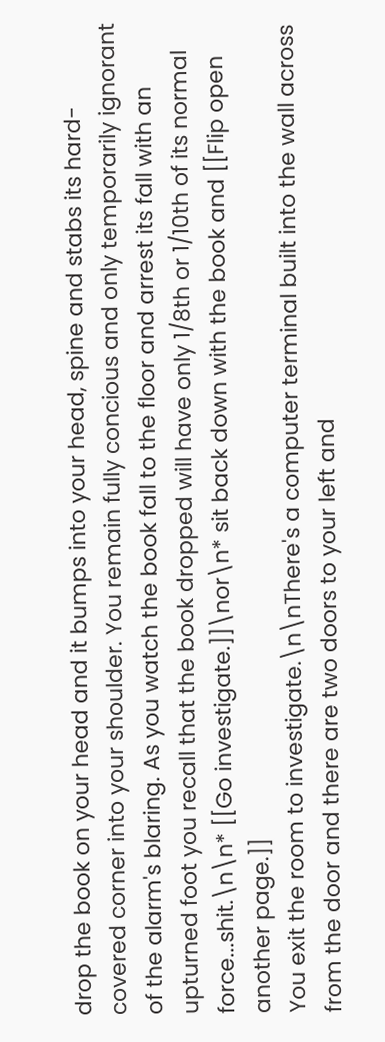drop the book on your head and it bumps into your head, spine and stabs its hard-covered corner into your shoulder. You remain fully concious and only temporarily ignorant of the alarm's blaring. As you watch the book fall to the floor and arrest its fall with an upturned foot you recall that the book dropped will have only 1/8th or 1/10th of its normal force...shit.\n\n* [[Go investigate.]]\nor\n* sit back down with the book and [[Flip open another page.]]
You exit the room to investigate.\n\nThere's a computer terminal built into the wall across from the door and there are two doors to your left and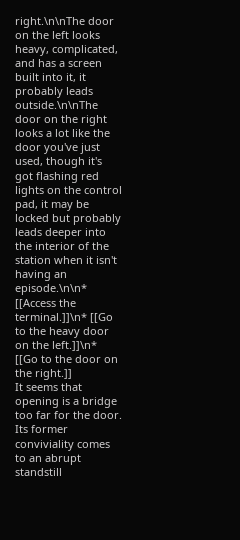right.\n\nThe door on the left looks heavy, complicated, and has a screen built into it, it probably leads outside.\n\nThe door on the right looks a lot like the door you've just used, though it's got flashing red lights on the control pad, it may be locked but probably leads deeper into the interior of the station when it isn't having an episode.\n\n* [[Access the terminal.]]\n* [[Go to the heavy door on the left.]]\n* [[Go to the door on the right.]]
It seems that opening is a bridge too far for the door. Its former conviviality comes to an abrupt standstill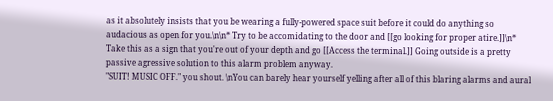as it absolutely insists that you be wearing a fully-powered space suit before it could do anything so audacious as open for you.\n\n* Try to be accomidating to the door and [[go looking for proper atire.]]\n* Take this as a sign that you're out of your depth and go [[Access the terminal.]] Going outside is a pretty passive agressive solution to this alarm problem anyway.
"SUIT! MUSIC OFF." you shout. \nYou can barely hear yourself yelling after all of this blaring alarms and aural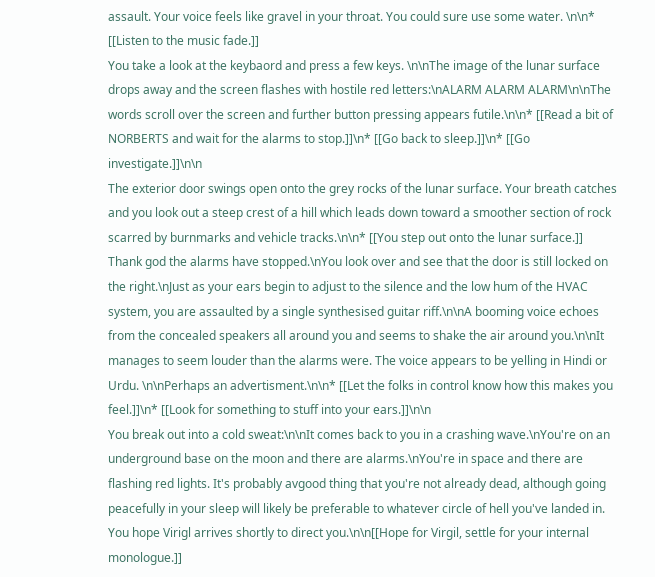assault. Your voice feels like gravel in your throat. You could sure use some water. \n\n* [[Listen to the music fade.]]
You take a look at the keybaord and press a few keys. \n\nThe image of the lunar surface drops away and the screen flashes with hostile red letters:\nALARM ALARM ALARM\n\nThe words scroll over the screen and further button pressing appears futile.\n\n* [[Read a bit of NORBERTS and wait for the alarms to stop.]]\n* [[Go back to sleep.]]\n* [[Go investigate.]]\n\n
The exterior door swings open onto the grey rocks of the lunar surface. Your breath catches and you look out a steep crest of a hill which leads down toward a smoother section of rock scarred by burnmarks and vehicle tracks.\n\n* [[You step out onto the lunar surface.]]
Thank god the alarms have stopped.\nYou look over and see that the door is still locked on the right.\nJust as your ears begin to adjust to the silence and the low hum of the HVAC system, you are assaulted by a single synthesised guitar riff.\n\nA booming voice echoes from the concealed speakers all around you and seems to shake the air around you.\n\nIt manages to seem louder than the alarms were. The voice appears to be yelling in Hindi or Urdu. \n\nPerhaps an advertisment.\n\n* [[Let the folks in control know how this makes you feel.]]\n* [[Look for something to stuff into your ears.]]\n\n
You break out into a cold sweat:\n\nIt comes back to you in a crashing wave.\nYou're on an underground base on the moon and there are alarms.\nYou're in space and there are flashing red lights. It's probably avgood thing that you're not already dead, although going peacefully in your sleep will likely be preferable to whatever circle of hell you've landed in. You hope Virigl arrives shortly to direct you.\n\n[[Hope for Virgil, settle for your internal monologue.]]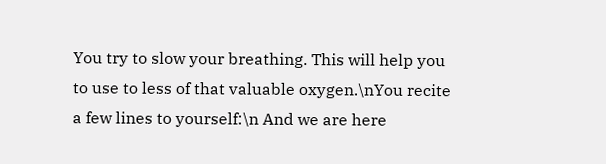You try to slow your breathing. This will help you to use to less of that valuable oxygen.\nYou recite a few lines to yourself:\n And we are here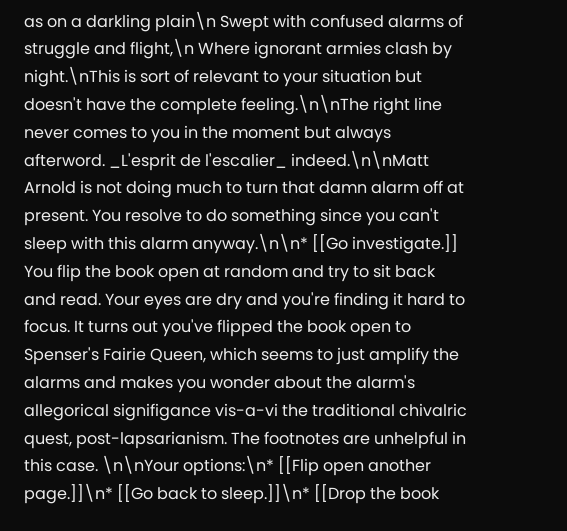as on a darkling plain\n Swept with confused alarms of struggle and flight,\n Where ignorant armies clash by night.\nThis is sort of relevant to your situation but doesn't have the complete feeling.\n\nThe right line never comes to you in the moment but always afterword. _L'esprit de l'escalier_ indeed.\n\nMatt Arnold is not doing much to turn that damn alarm off at present. You resolve to do something since you can't sleep with this alarm anyway.\n\n* [[Go investigate.]]
You flip the book open at random and try to sit back and read. Your eyes are dry and you're finding it hard to focus. It turns out you've flipped the book open to Spenser's Fairie Queen, which seems to just amplify the alarms and makes you wonder about the alarm's allegorical signifigance vis-a-vi the traditional chivalric quest, post-lapsarianism. The footnotes are unhelpful in this case. \n\nYour options:\n* [[Flip open another page.]]\n* [[Go back to sleep.]]\n* [[Drop the book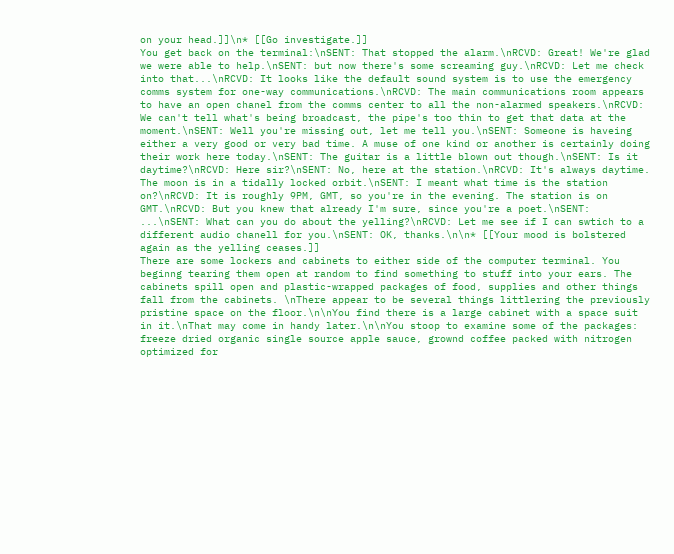on your head.]]\n* [[Go investigate.]]
You get back on the terminal:\nSENT: That stopped the alarm.\nRCVD: Great! We're glad we were able to help.\nSENT: but now there's some screaming guy.\nRCVD: Let me check into that...\nRCVD: It looks like the default sound system is to use the emergency comms system for one-way communications.\nRCVD: The main communications room appears to have an open chanel from the comms center to all the non-alarmed speakers.\nRCVD: We can't tell what's being broadcast, the pipe's too thin to get that data at the moment.\nSENT: Well you're missing out, let me tell you.\nSENT: Someone is haveing either a very good or very bad time. A muse of one kind or another is certainly doing their work here today.\nSENT: The guitar is a little blown out though.\nSENT: Is it daytime?\nRCVD: Here sir?\nSENT: No, here at the station.\nRCVD: It's always daytime. The moon is in a tidally locked orbit.\nSENT: I meant what time is the station on?\nRCVD: It is roughly 9PM, GMT, so you're in the evening. The station is on GMT.\nRCVD: But you knew that already I'm sure, since you're a poet.\nSENT: ...\nSENT: What can you do about the yelling?\nRCVD: Let me see if I can swtich to a different audio chanell for you.\nSENT: OK, thanks.\n\n* [[Your mood is bolstered again as the yelling ceases.]]
There are some lockers and cabinets to either side of the computer terminal. You beginng tearing them open at random to find something to stuff into your ears. The cabinets spill open and plastic-wrapped packages of food, supplies and other things fall from the cabinets. \nThere appear to be several things littlering the previously pristine space on the floor.\n\nYou find there is a large cabinet with a space suit in it.\nThat may come in handy later.\n\nYou stoop to examine some of the packages: freeze dried organic single source apple sauce, grownd coffee packed with nitrogen optimized for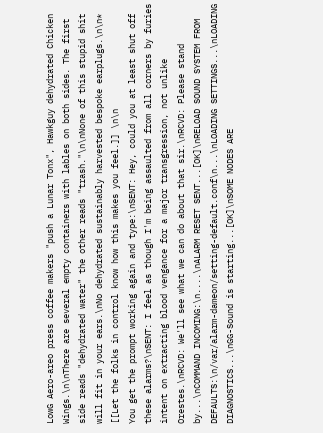LowG Aero-areo press coffee makers "push a Lunar Tonx", Hawkguy dehydrated Chicken Wings.\n\nThere are several empty containers with lables on both sides. The first side reads "dehydrated water" the other reads "trash."\n\nNone of this stupid shit will fit in your ears.\nNo dehydrated sustainably harvested bespoke earplugs.\n\n* [[Let the folks in control know how this makes you feel.]] \n\n
You get the prompt working again and type:\nSENT: Hey, could you at least shut off these alarms?\nSENT: I feel as though I'm being assaulted from all corners by furies intent on extracting blood vengance for a major transgression, not unlike Orestes.\nRCVD: We'll see what we can do about that sir.\nRCVD: Please stand by...\nCOMMAND INCOMING:\n....\nALARM RESET SENT...[OK]\nRELOAD SOUND SYSTEM FROM DEFAULTS:\n/var/alarm-dameon/setting-default.conf\n...\nLOADING SETTINGS...\nLOADING DIAGNOSTICS...\nGG-Sound is starting...[OK]\nSOME NODES ARE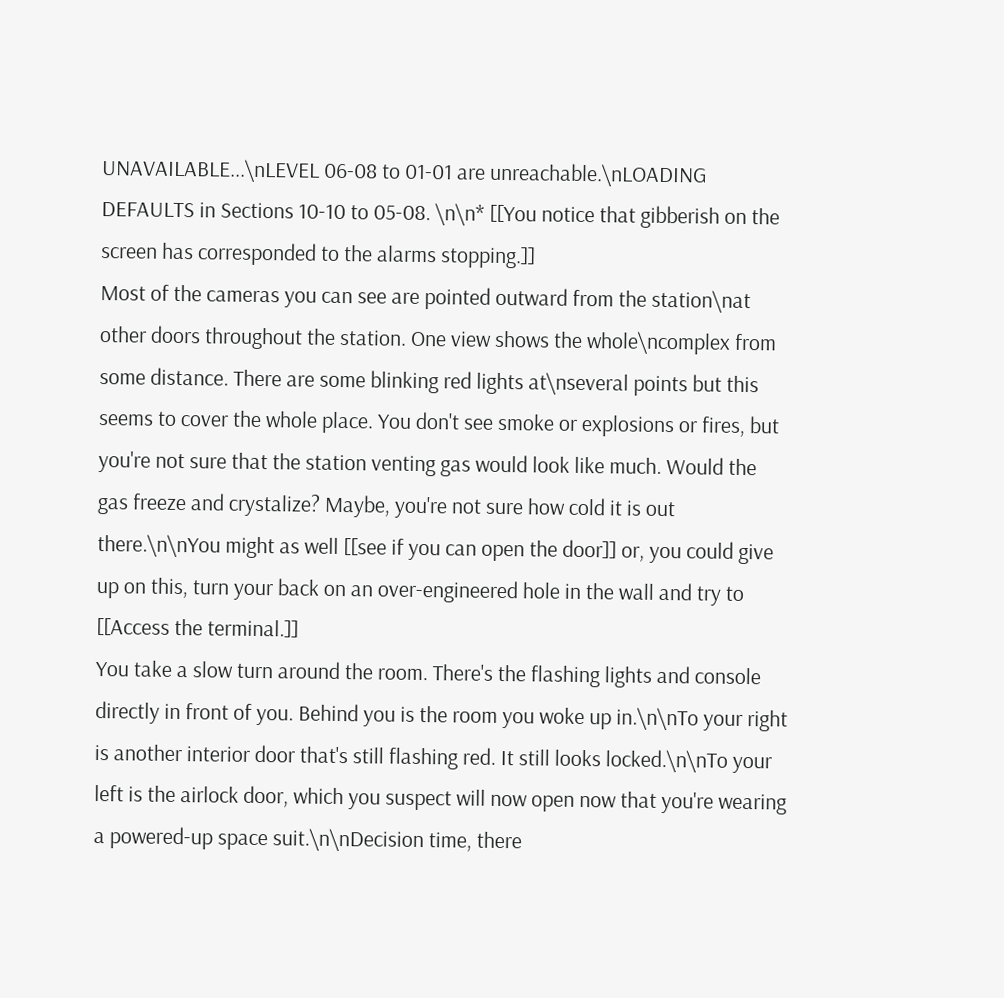UNAVAILABLE...\nLEVEL 06-08 to 01-01 are unreachable.\nLOADING DEFAULTS in Sections 10-10 to 05-08. \n\n* [[You notice that gibberish on the screen has corresponded to the alarms stopping.]]
Most of the cameras you can see are pointed outward from the station\nat other doors throughout the station. One view shows the whole\ncomplex from some distance. There are some blinking red lights at\nseveral points but this seems to cover the whole place. You don't see smoke or explosions or fires, but you're not sure that the station venting gas would look like much. Would the gas freeze and crystalize? Maybe, you're not sure how cold it is out there.\n\nYou might as well [[see if you can open the door]] or, you could give up on this, turn your back on an over-engineered hole in the wall and try to [[Access the terminal.]]
You take a slow turn around the room. There's the flashing lights and console directly in front of you. Behind you is the room you woke up in.\n\nTo your right is another interior door that's still flashing red. It still looks locked.\n\nTo your left is the airlock door, which you suspect will now open now that you're wearing a powered-up space suit.\n\nDecision time, there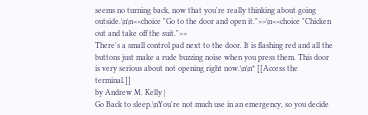seems no turning back, now that you're really thinking about going outside.\n\n<<choice "Go to the door and open it.">>\n<<choice "Chicken out and take off the suit.">>
There's a small control pad next to the door. It is flashing red and all the buttons just make a rude buzzing noise when you press them. This door is very serious about not opening right now.\n\n* [[Access the terminal.]]
by Andrew M. Kelly |
Go Back to sleep.\nYou're not much use in an emergency, so you decide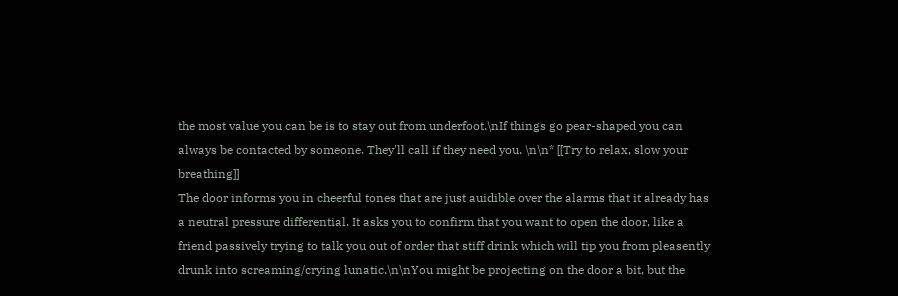the most value you can be is to stay out from underfoot.\nIf things go pear-shaped you can always be contacted by someone. They'll call if they need you. \n\n* [[Try to relax, slow your breathing]]
The door informs you in cheerful tones that are just auidible over the alarms that it already has a neutral pressure differential. It asks you to confirm that you want to open the door, like a friend passively trying to talk you out of order that stiff drink which will tip you from pleasently drunk into screaming/crying lunatic.\n\nYou might be projecting on the door a bit, but the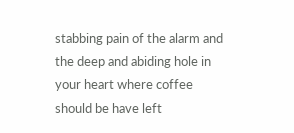stabbing pain of the alarm and the deep and abiding hole in your heart where coffee should be have left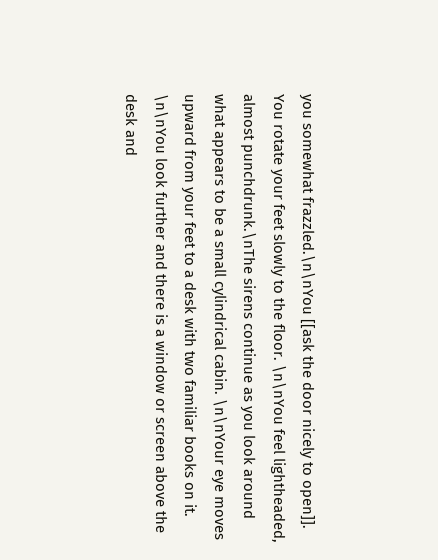you somewhat frazzled.\n\nYou [[ask the door nicely to open]].
You rotate your feet slowly to the floor. \n\nYou feel lightheaded, almost punchdrunk.\nThe sirens continue as you look around what appears to be a small cylindrical cabin. \n\nYour eye moves upward from your feet to a desk with two familiar books on it. \n\nYou look further and there is a window or screen above the desk and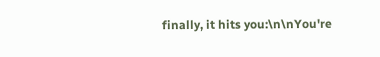finally, it hits you:\n\nYou're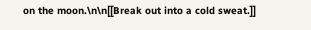on the moon.\n\n[[Break out into a cold sweat.]]